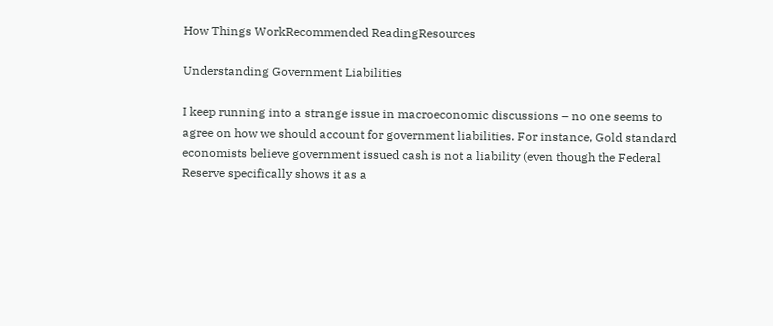How Things WorkRecommended ReadingResources

Understanding Government Liabilities

I keep running into a strange issue in macroeconomic discussions – no one seems to agree on how we should account for government liabilities. For instance, Gold standard economists believe government issued cash is not a liability (even though the Federal Reserve specifically shows it as a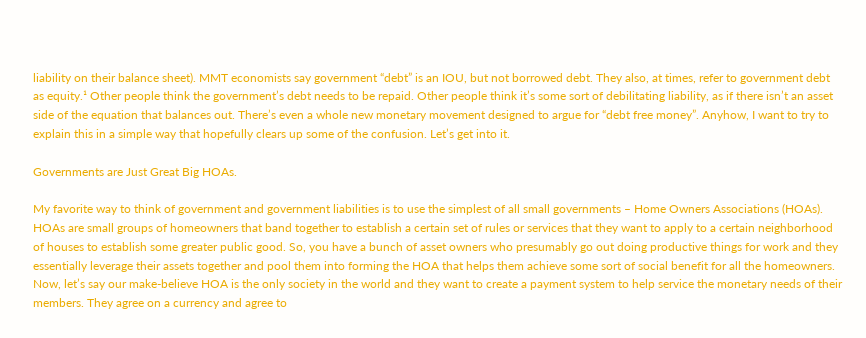liability on their balance sheet). MMT economists say government “debt” is an IOU, but not borrowed debt. They also, at times, refer to government debt as equity.¹ Other people think the government’s debt needs to be repaid. Other people think it’s some sort of debilitating liability, as if there isn’t an asset side of the equation that balances out. There’s even a whole new monetary movement designed to argue for “debt free money”. Anyhow, I want to try to explain this in a simple way that hopefully clears up some of the confusion. Let’s get into it.

Governments are Just Great Big HOAs.

My favorite way to think of government and government liabilities is to use the simplest of all small governments – Home Owners Associations (HOAs). HOAs are small groups of homeowners that band together to establish a certain set of rules or services that they want to apply to a certain neighborhood of houses to establish some greater public good. So, you have a bunch of asset owners who presumably go out doing productive things for work and they essentially leverage their assets together and pool them into forming the HOA that helps them achieve some sort of social benefit for all the homeowners. Now, let’s say our make-believe HOA is the only society in the world and they want to create a payment system to help service the monetary needs of their members. They agree on a currency and agree to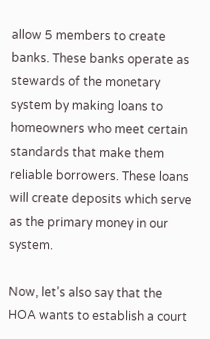allow 5 members to create banks. These banks operate as stewards of the monetary system by making loans to homeowners who meet certain standards that make them reliable borrowers. These loans will create deposits which serve as the primary money in our system.

Now, let’s also say that the HOA wants to establish a court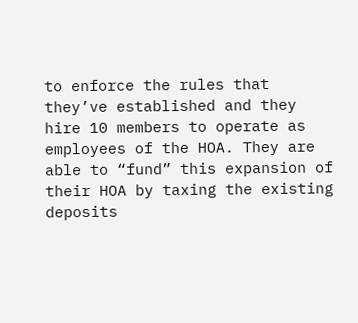to enforce the rules that they’ve established and they hire 10 members to operate as employees of the HOA. They are able to “fund” this expansion of their HOA by taxing the existing deposits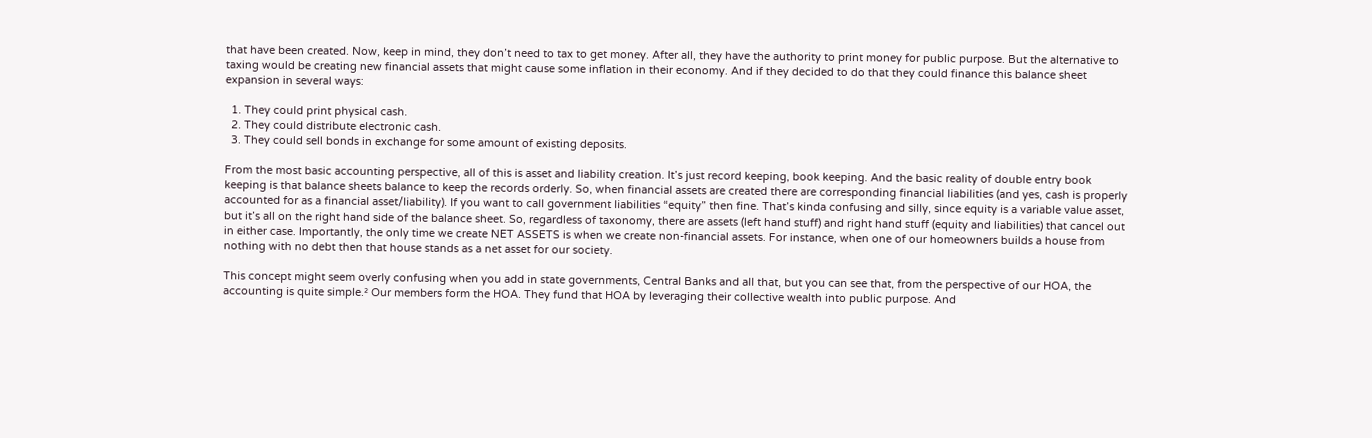that have been created. Now, keep in mind, they don’t need to tax to get money. After all, they have the authority to print money for public purpose. But the alternative to taxing would be creating new financial assets that might cause some inflation in their economy. And if they decided to do that they could finance this balance sheet expansion in several ways:

  1. They could print physical cash.
  2. They could distribute electronic cash.
  3. They could sell bonds in exchange for some amount of existing deposits.

From the most basic accounting perspective, all of this is asset and liability creation. It’s just record keeping, book keeping. And the basic reality of double entry book keeping is that balance sheets balance to keep the records orderly. So, when financial assets are created there are corresponding financial liabilities (and yes, cash is properly accounted for as a financial asset/liability). If you want to call government liabilities “equity” then fine. That’s kinda confusing and silly, since equity is a variable value asset, but it’s all on the right hand side of the balance sheet. So, regardless of taxonomy, there are assets (left hand stuff) and right hand stuff (equity and liabilities) that cancel out in either case. Importantly, the only time we create NET ASSETS is when we create non-financial assets. For instance, when one of our homeowners builds a house from nothing with no debt then that house stands as a net asset for our society.

This concept might seem overly confusing when you add in state governments, Central Banks and all that, but you can see that, from the perspective of our HOA, the accounting is quite simple.² Our members form the HOA. They fund that HOA by leveraging their collective wealth into public purpose. And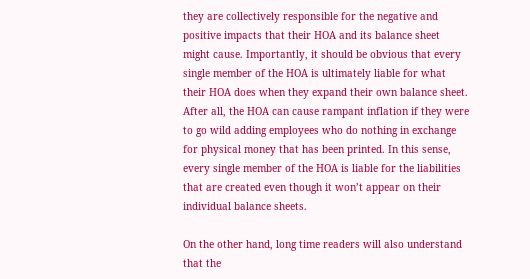they are collectively responsible for the negative and positive impacts that their HOA and its balance sheet might cause. Importantly, it should be obvious that every single member of the HOA is ultimately liable for what their HOA does when they expand their own balance sheet. After all, the HOA can cause rampant inflation if they were to go wild adding employees who do nothing in exchange for physical money that has been printed. In this sense, every single member of the HOA is liable for the liabilities that are created even though it won’t appear on their individual balance sheets.

On the other hand, long time readers will also understand that the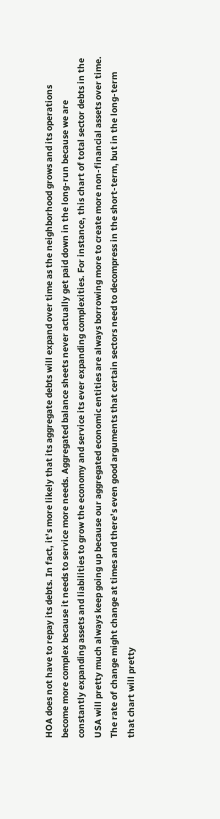HOA does not have to repay its debts. In fact, it’s more likely that its aggregate debts will expand over time as the neighborhood grows and its operations become more complex because it needs to service more needs. Aggregated balance sheets never actually get paid down in the long-run because we are constantly expanding assets and liabilities to grow the economy and service its ever expanding complexities. For instance, this chart of total sector debts in the USA will pretty much always keep going up because our aggregated economic entities are always borrowing more to create more non-financial assets over time. The rate of change might change at times and there’s even good arguments that certain sectors need to decompress in the short-term, but in the long-term that chart will pretty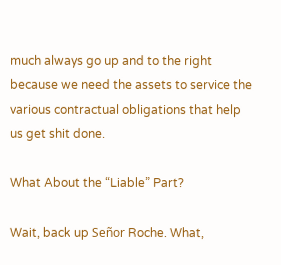much always go up and to the right because we need the assets to service the various contractual obligations that help us get shit done.

What About the “Liable” Part?

Wait, back up Señor Roche. What,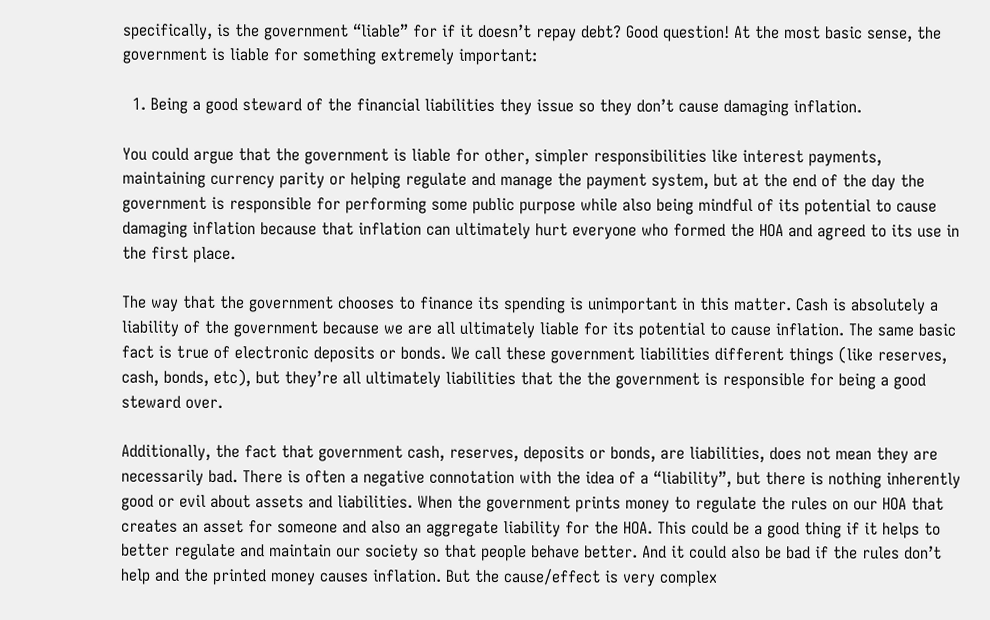specifically, is the government “liable” for if it doesn’t repay debt? Good question! At the most basic sense, the government is liable for something extremely important:

  1. Being a good steward of the financial liabilities they issue so they don’t cause damaging inflation.

You could argue that the government is liable for other, simpler responsibilities like interest payments, maintaining currency parity or helping regulate and manage the payment system, but at the end of the day the government is responsible for performing some public purpose while also being mindful of its potential to cause damaging inflation because that inflation can ultimately hurt everyone who formed the HOA and agreed to its use in the first place.

The way that the government chooses to finance its spending is unimportant in this matter. Cash is absolutely a liability of the government because we are all ultimately liable for its potential to cause inflation. The same basic fact is true of electronic deposits or bonds. We call these government liabilities different things (like reserves, cash, bonds, etc), but they’re all ultimately liabilities that the the government is responsible for being a good steward over.

Additionally, the fact that government cash, reserves, deposits or bonds, are liabilities, does not mean they are necessarily bad. There is often a negative connotation with the idea of a “liability”, but there is nothing inherently good or evil about assets and liabilities. When the government prints money to regulate the rules on our HOA that creates an asset for someone and also an aggregate liability for the HOA. This could be a good thing if it helps to better regulate and maintain our society so that people behave better. And it could also be bad if the rules don’t help and the printed money causes inflation. But the cause/effect is very complex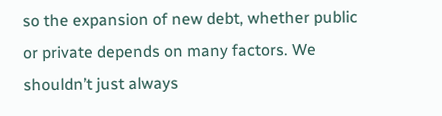so the expansion of new debt, whether public or private depends on many factors. We shouldn’t just always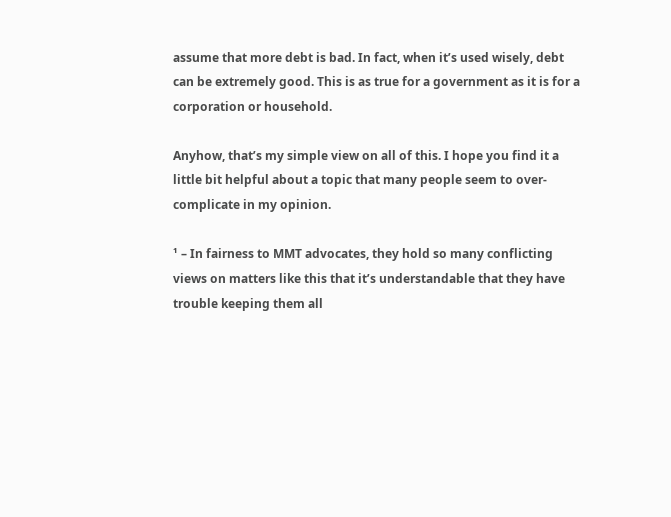assume that more debt is bad. In fact, when it’s used wisely, debt can be extremely good. This is as true for a government as it is for a corporation or household.

Anyhow, that’s my simple view on all of this. I hope you find it a little bit helpful about a topic that many people seem to over-complicate in my opinion.

¹ – In fairness to MMT advocates, they hold so many conflicting views on matters like this that it’s understandable that they have trouble keeping them all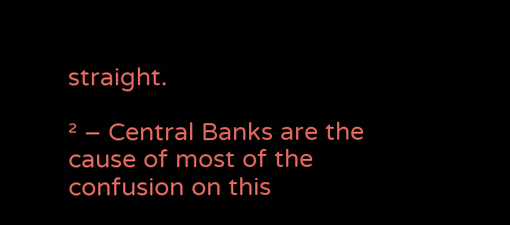straight.

² – Central Banks are the cause of most of the confusion on this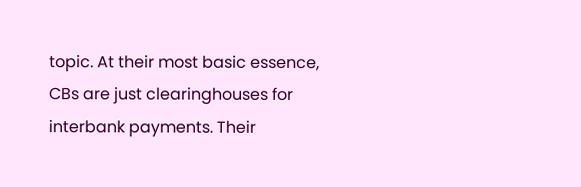topic. At their most basic essence, CBs are just clearinghouses for interbank payments. Their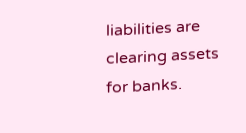liabilities are clearing assets for banks.